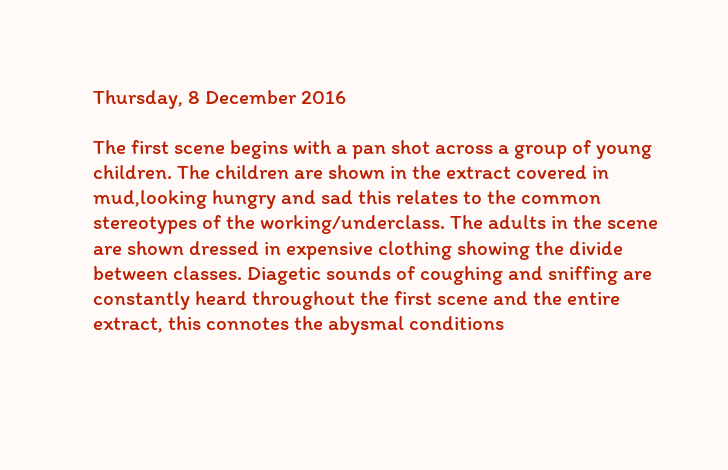Thursday, 8 December 2016

The first scene begins with a pan shot across a group of young children. The children are shown in the extract covered in mud,looking hungry and sad this relates to the common stereotypes of the working/underclass. The adults in the scene are shown dressed in expensive clothing showing the divide between classes. Diagetic sounds of coughing and sniffing are constantly heard throughout the first scene and the entire extract, this connotes the abysmal conditions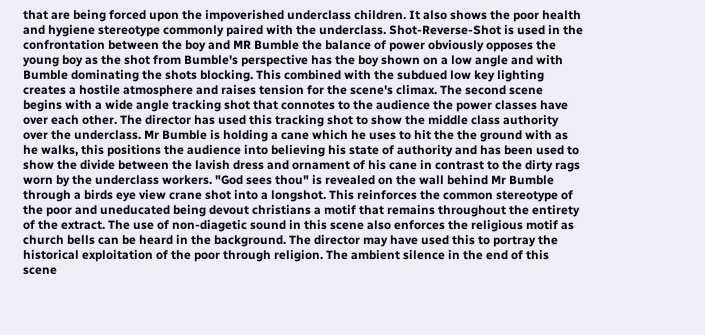that are being forced upon the impoverished underclass children. It also shows the poor health and hygiene stereotype commonly paired with the underclass. Shot-Reverse-Shot is used in the confrontation between the boy and MR Bumble the balance of power obviously opposes the young boy as the shot from Bumble's perspective has the boy shown on a low angle and with Bumble dominating the shots blocking. This combined with the subdued low key lighting creates a hostile atmosphere and raises tension for the scene's climax. The second scene begins with a wide angle tracking shot that connotes to the audience the power classes have over each other. The director has used this tracking shot to show the middle class authority over the underclass. Mr Bumble is holding a cane which he uses to hit the the ground with as he walks, this positions the audience into believing his state of authority and has been used to show the divide between the lavish dress and ornament of his cane in contrast to the dirty rags worn by the underclass workers. "God sees thou" is revealed on the wall behind Mr Bumble through a birds eye view crane shot into a longshot. This reinforces the common stereotype of the poor and uneducated being devout christians a motif that remains throughout the entirety of the extract. The use of non-diagetic sound in this scene also enforces the religious motif as church bells can be heard in the background. The director may have used this to portray the historical exploitation of the poor through religion. The ambient silence in the end of this scene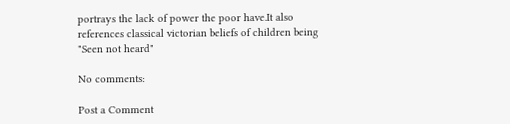portrays the lack of power the poor have.It also references classical victorian beliefs of children being "Seen not heard"

No comments:

Post a Comment